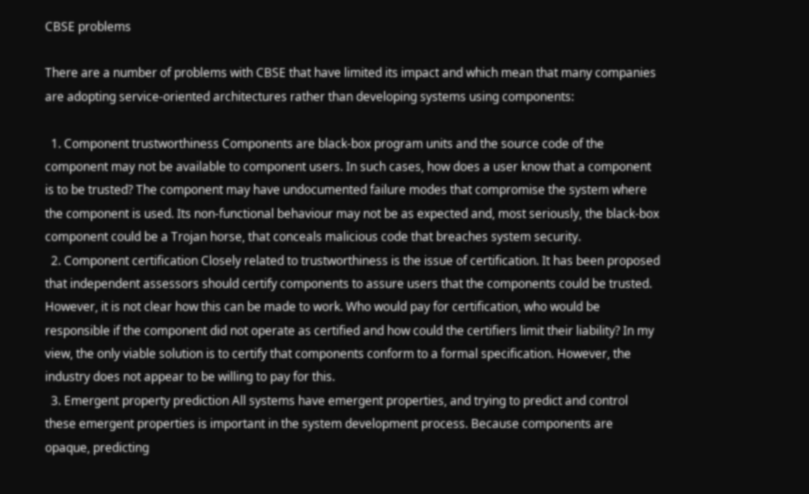CBSE problems

There are a number of problems with CBSE that have limited its impact and which mean that many companies are adopting service-oriented architectures rather than developing systems using components:

  1. Component trustworthiness Components are black-box program units and the source code of the component may not be available to component users. In such cases, how does a user know that a component is to be trusted? The component may have undocumented failure modes that compromise the system where the component is used. Its non-functional behaviour may not be as expected and, most seriously, the black-box component could be a Trojan horse, that conceals malicious code that breaches system security.
  2. Component certification Closely related to trustworthiness is the issue of certification. It has been proposed that independent assessors should certify components to assure users that the components could be trusted. However, it is not clear how this can be made to work. Who would pay for certification, who would be responsible if the component did not operate as certified and how could the certifiers limit their liability? In my view, the only viable solution is to certify that components conform to a formal specification. However, the industry does not appear to be willing to pay for this.
  3. Emergent property prediction All systems have emergent properties, and trying to predict and control these emergent properties is important in the system development process. Because components are opaque, predicting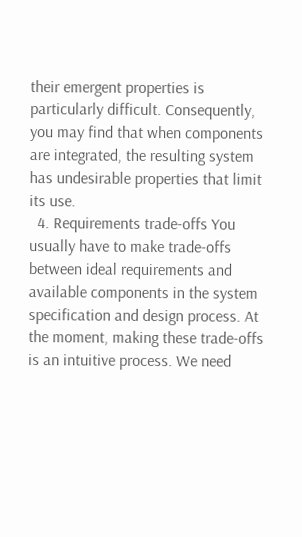their emergent properties is particularly difficult. Consequently, you may find that when components are integrated, the resulting system has undesirable properties that limit its use.
  4. Requirements trade-offs You usually have to make trade-offs between ideal requirements and available components in the system specification and design process. At the moment, making these trade-offs is an intuitive process. We need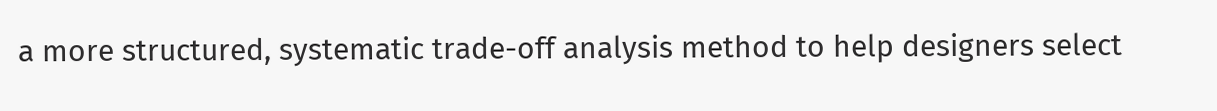a more structured, systematic trade-off analysis method to help designers select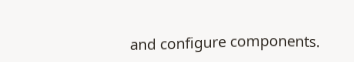and configure components.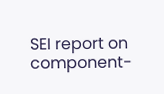SEI report on component-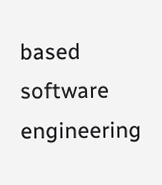based software engineering